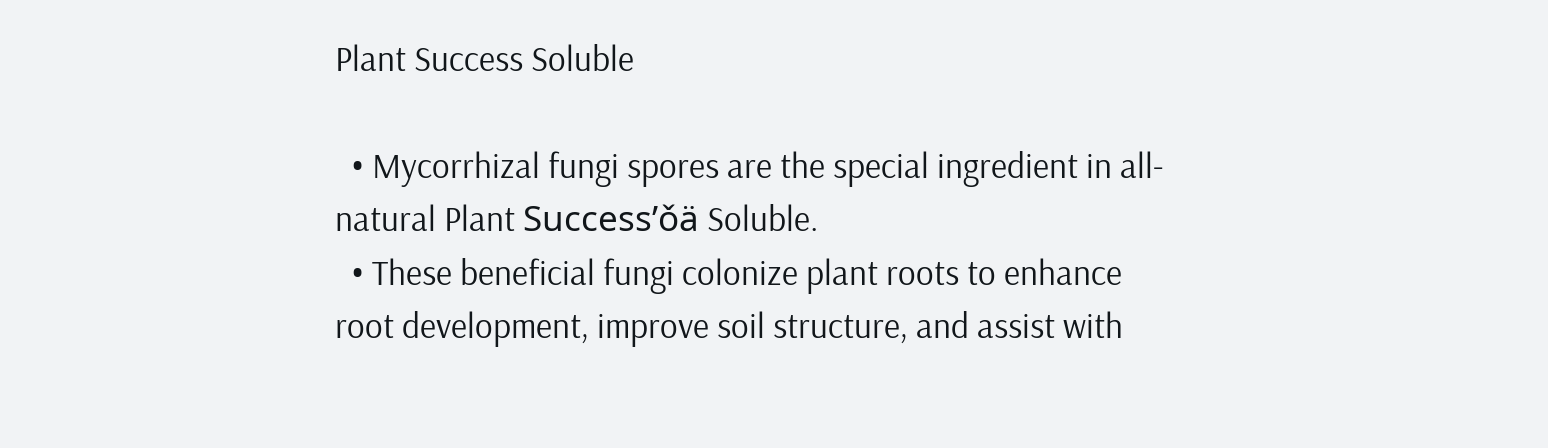Plant Success Soluble

  • Mycorrhizal fungi spores are the special ingredient in all-natural Plant Success’ǒä Soluble.
  • These beneficial fungi colonize plant roots to enhance root development, improve soil structure, and assist with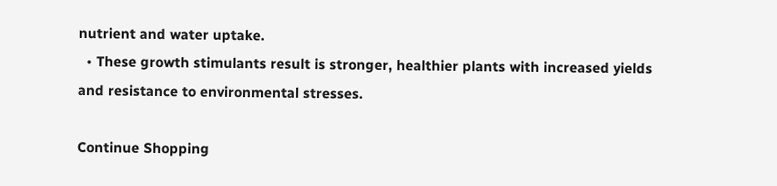nutrient and water uptake.
  • These growth stimulants result is stronger, healthier plants with increased yields and resistance to environmental stresses.

Continue Shopping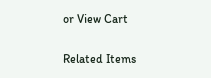or View Cart

Related Items